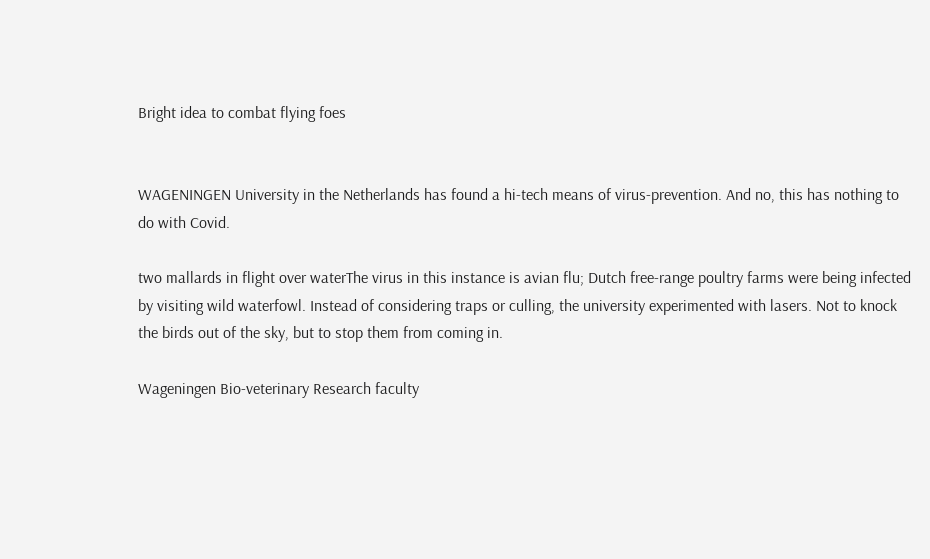Bright idea to combat flying foes


WAGENINGEN University in the Netherlands has found a hi-tech means of virus-prevention. And no, this has nothing to do with Covid.

two mallards in flight over waterThe virus in this instance is avian flu; Dutch free-range poultry farms were being infected by visiting wild waterfowl. Instead of considering traps or culling, the university experimented with lasers. Not to knock the birds out of the sky, but to stop them from coming in.

Wageningen Bio-veterinary Research faculty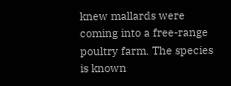knew mallards were coming into a free-range poultry farm. The species is known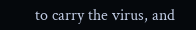to carry the virus, and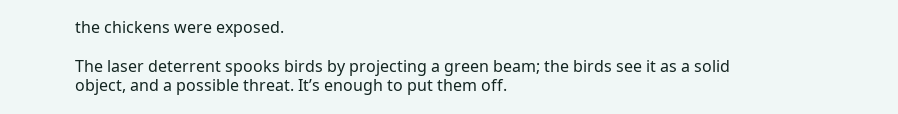the chickens were exposed.

The laser deterrent spooks birds by projecting a green beam; the birds see it as a solid object, and a possible threat. It’s enough to put them off.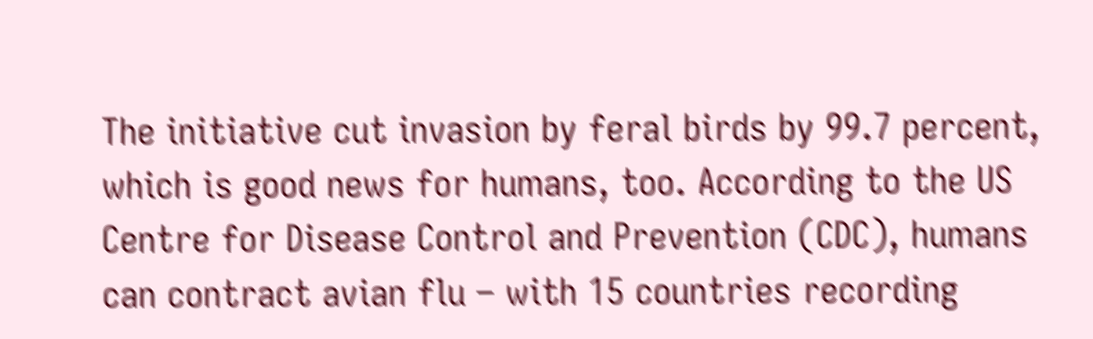The initiative cut invasion by feral birds by 99.7 percent, which is good news for humans, too. According to the US Centre for Disease Control and Prevention (CDC), humans can contract avian flu – with 15 countries recording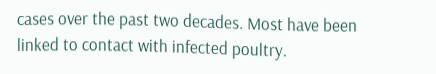cases over the past two decades. Most have been linked to contact with infected poultry.